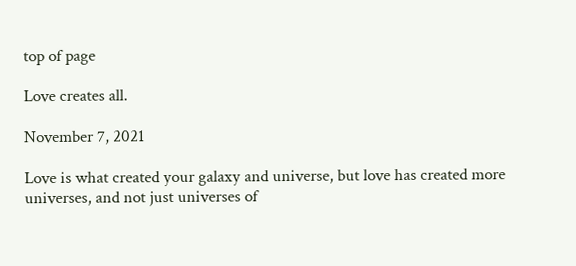top of page

Love creates all.

November 7, 2021

Love is what created your galaxy and universe, but love has created more universes, and not just universes of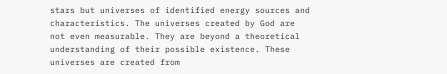stars but universes of identified energy sources and characteristics. The universes created by God are not even measurable. They are beyond a theoretical understanding of their possible existence. These universes are created from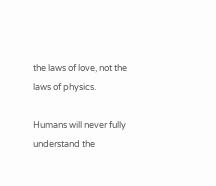the laws of love, not the laws of physics.

Humans will never fully understand the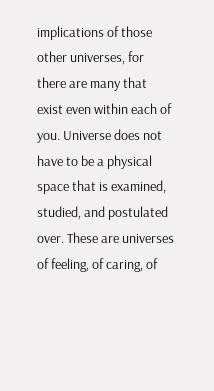implications of those other universes, for there are many that exist even within each of you. Universe does not have to be a physical space that is examined, studied, and postulated over. These are universes of feeling, of caring, of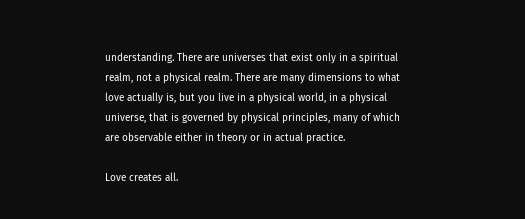understanding. There are universes that exist only in a spiritual realm, not a physical realm. There are many dimensions to what love actually is, but you live in a physical world, in a physical universe, that is governed by physical principles, many of which are observable either in theory or in actual practice.

Love creates all.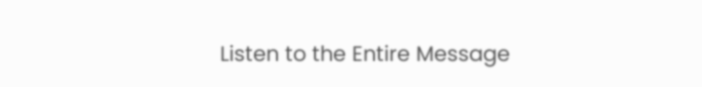Listen to the Entire Message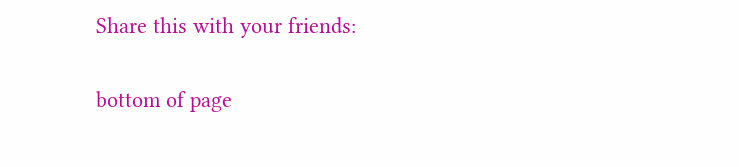Share this with your friends:

bottom of page